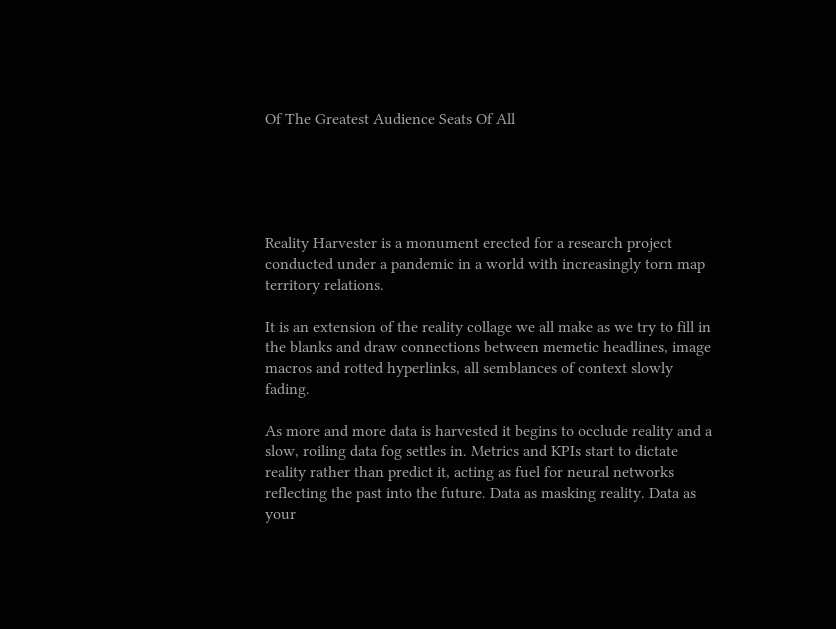Of The Greatest Audience Seats Of All





Reality Harvester is a monument erected for a research project conducted under a pandemic in a world with increasingly torn map territory relations.

It is an extension of the reality collage we all make as we try to fill in the blanks and draw connections between memetic headlines, image macros and rotted hyperlinks, all semblances of context slowly fading.

As more and more data is harvested it begins to occlude reality and a slow, roiling data fog settles in. Metrics and KPIs start to dictate reality rather than predict it, acting as fuel for neural networks reflecting the past into the future. Data as masking reality. Data as your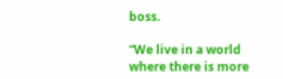boss.

“We live in a world where there is more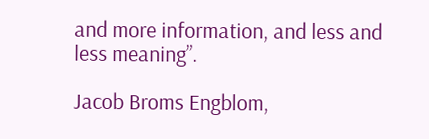and more information, and less and less meaning”.

Jacob Broms Engblom,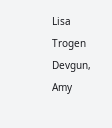Lisa Trogen Devgun, Amy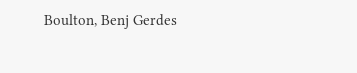Boulton, Benj Gerdes